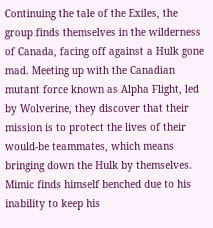Continuing the tale of the Exiles, the group finds themselves in the wilderness of Canada, facing off against a Hulk gone mad. Meeting up with the Canadian mutant force known as Alpha Flight, led by Wolverine, they discover that their mission is to protect the lives of their would-be teammates, which means bringing down the Hulk by themselves. Mimic finds himself benched due to his inability to keep his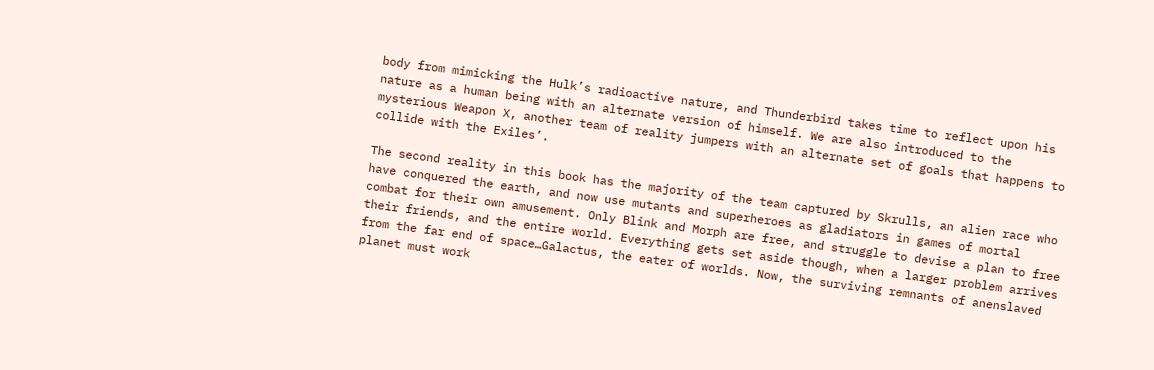body from mimicking the Hulk’s radioactive nature, and Thunderbird takes time to reflect upon his nature as a human being with an alternate version of himself. We are also introduced to the mysterious Weapon X, another team of reality jumpers with an alternate set of goals that happens to collide with the Exiles’.

The second reality in this book has the majority of the team captured by Skrulls, an alien race who have conquered the earth, and now use mutants and superheroes as gladiators in games of mortal combat for their own amusement. Only Blink and Morph are free, and struggle to devise a plan to free their friends, and the entire world. Everything gets set aside though, when a larger problem arrives from the far end of space…Galactus, the eater of worlds. Now, the surviving remnants of anenslaved planet must work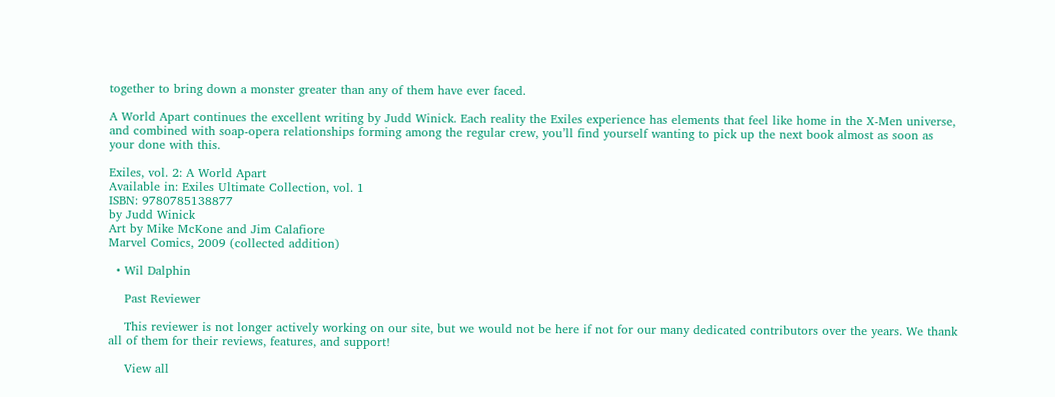together to bring down a monster greater than any of them have ever faced.

A World Apart continues the excellent writing by Judd Winick. Each reality the Exiles experience has elements that feel like home in the X-Men universe, and combined with soap-opera relationships forming among the regular crew, you’ll find yourself wanting to pick up the next book almost as soon as your done with this.

Exiles, vol. 2: A World Apart
Available in: Exiles Ultimate Collection, vol. 1
ISBN: 9780785138877
by Judd Winick
Art by Mike McKone and Jim Calafiore
Marvel Comics, 2009 (collected addition)

  • Wil Dalphin

    Past Reviewer

    This reviewer is not longer actively working on our site, but we would not be here if not for our many dedicated contributors over the years. We thank all of them for their reviews, features, and support!

    View all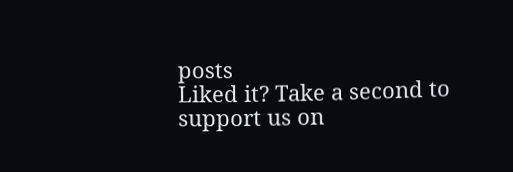posts
Liked it? Take a second to support us on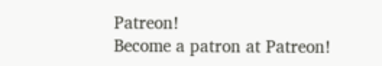Patreon!
Become a patron at Patreon!